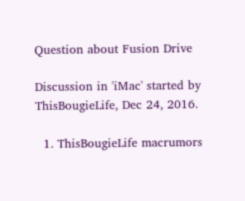Question about Fusion Drive

Discussion in 'iMac' started by ThisBougieLife, Dec 24, 2016.

  1. ThisBougieLife macrumors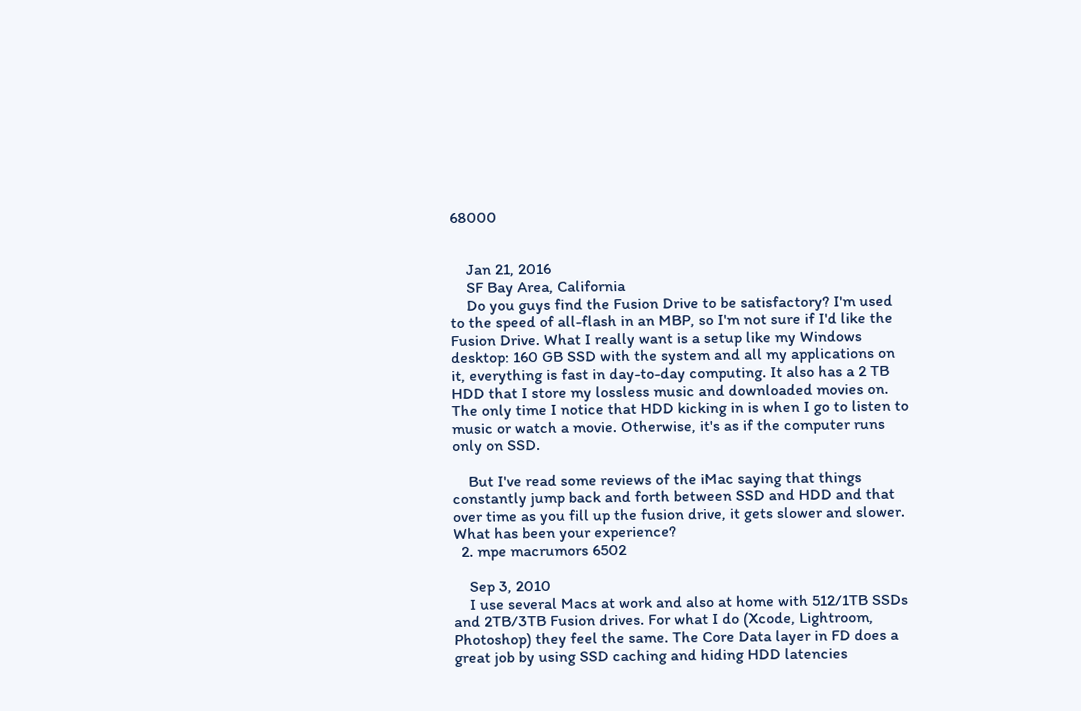68000


    Jan 21, 2016
    SF Bay Area, California
    Do you guys find the Fusion Drive to be satisfactory? I'm used to the speed of all-flash in an MBP, so I'm not sure if I'd like the Fusion Drive. What I really want is a setup like my Windows desktop: 160 GB SSD with the system and all my applications on it, everything is fast in day-to-day computing. It also has a 2 TB HDD that I store my lossless music and downloaded movies on. The only time I notice that HDD kicking in is when I go to listen to music or watch a movie. Otherwise, it's as if the computer runs only on SSD.

    But I've read some reviews of the iMac saying that things constantly jump back and forth between SSD and HDD and that over time as you fill up the fusion drive, it gets slower and slower. What has been your experience?
  2. mpe macrumors 6502

    Sep 3, 2010
    I use several Macs at work and also at home with 512/1TB SSDs and 2TB/3TB Fusion drives. For what I do (Xcode, Lightroom, Photoshop) they feel the same. The Core Data layer in FD does a great job by using SSD caching and hiding HDD latencies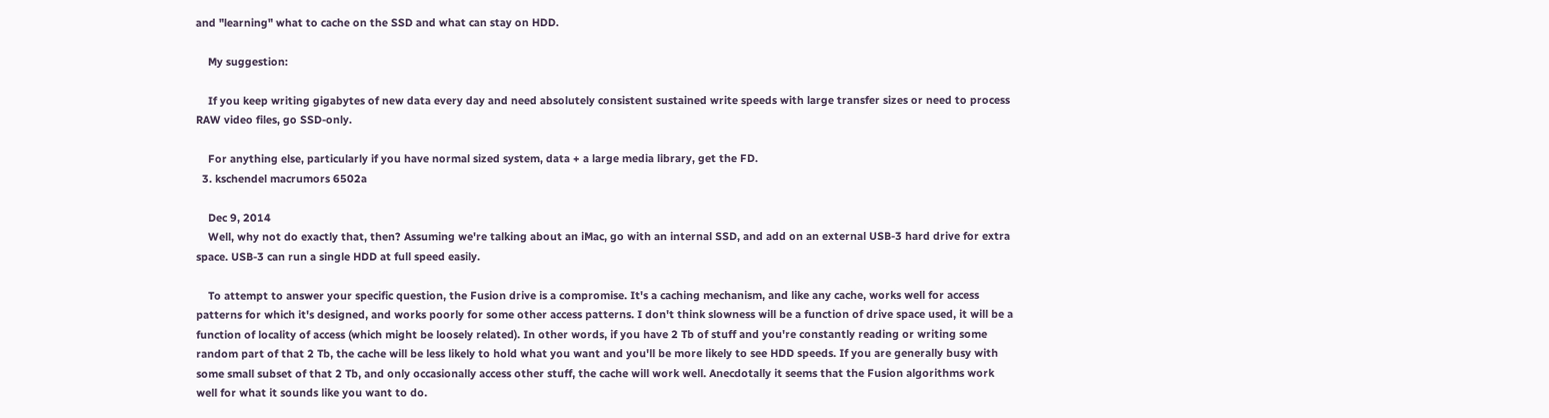and "learning" what to cache on the SSD and what can stay on HDD.

    My suggestion:

    If you keep writing gigabytes of new data every day and need absolutely consistent sustained write speeds with large transfer sizes or need to process RAW video files, go SSD-only.

    For anything else, particularly if you have normal sized system, data + a large media library, get the FD.
  3. kschendel macrumors 6502a

    Dec 9, 2014
    Well, why not do exactly that, then? Assuming we're talking about an iMac, go with an internal SSD, and add on an external USB-3 hard drive for extra space. USB-3 can run a single HDD at full speed easily.

    To attempt to answer your specific question, the Fusion drive is a compromise. It's a caching mechanism, and like any cache, works well for access patterns for which it's designed, and works poorly for some other access patterns. I don't think slowness will be a function of drive space used, it will be a function of locality of access (which might be loosely related). In other words, if you have 2 Tb of stuff and you're constantly reading or writing some random part of that 2 Tb, the cache will be less likely to hold what you want and you'll be more likely to see HDD speeds. If you are generally busy with some small subset of that 2 Tb, and only occasionally access other stuff, the cache will work well. Anecdotally it seems that the Fusion algorithms work well for what it sounds like you want to do.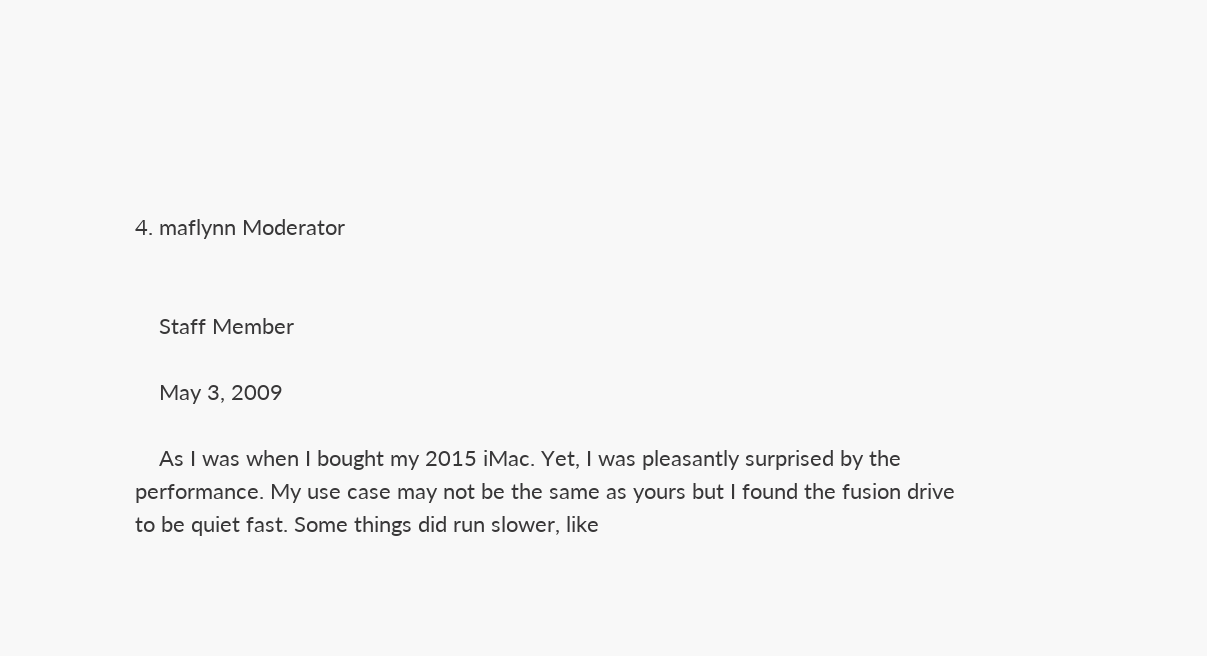4. maflynn Moderator


    Staff Member

    May 3, 2009

    As I was when I bought my 2015 iMac. Yet, I was pleasantly surprised by the performance. My use case may not be the same as yours but I found the fusion drive to be quiet fast. Some things did run slower, like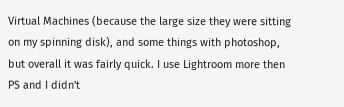Virtual Machines (because the large size they were sitting on my spinning disk), and some things with photoshop, but overall it was fairly quick. I use Lightroom more then PS and I didn't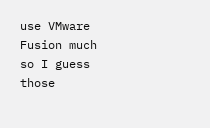use VMware Fusion much so I guess those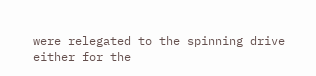were relegated to the spinning drive either for the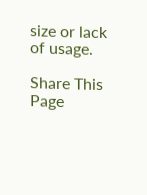size or lack of usage.

Share This Page